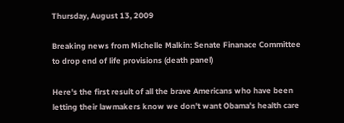Thursday, August 13, 2009

Breaking news from Michelle Malkin: Senate Finanace Committee to drop end of life provisions (death panel)

Here's the first result of all the brave Americans who have been letting their lawmakers know we don't want Obama's health care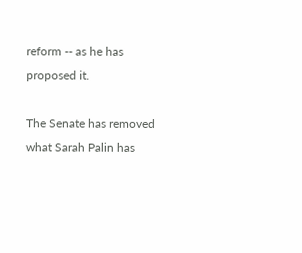reform -- as he has proposed it.

The Senate has removed what Sarah Palin has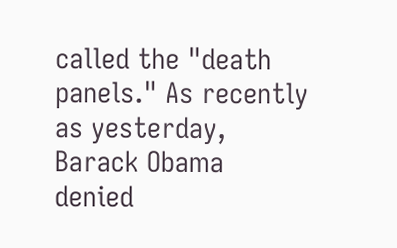called the "death panels." As recently as yesterday, Barack Obama denied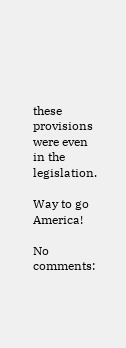these provisions were even in the legislation.

Way to go America!

No comments: